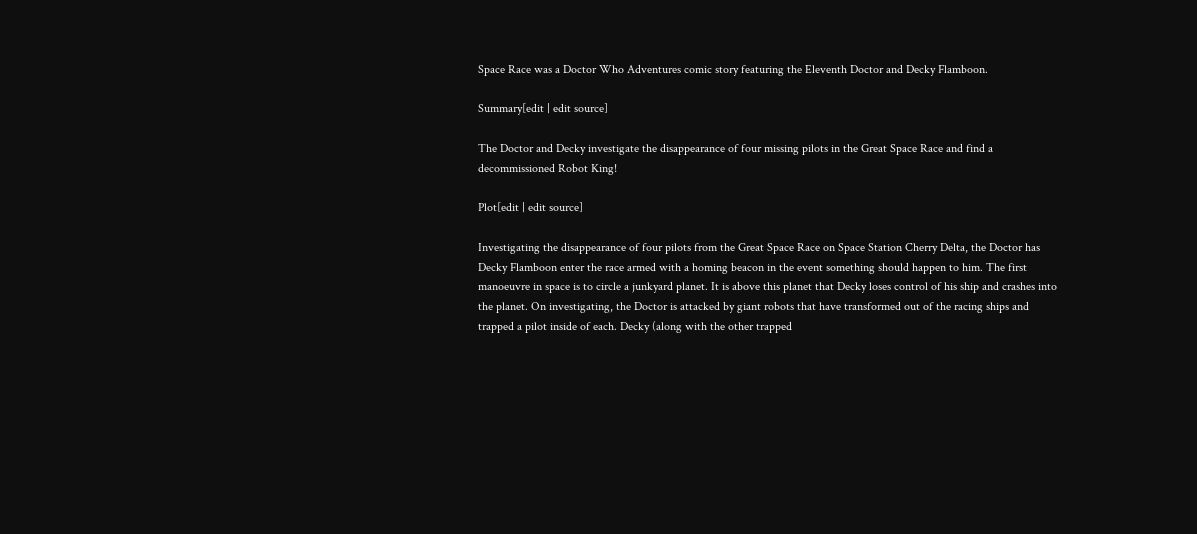Space Race was a Doctor Who Adventures comic story featuring the Eleventh Doctor and Decky Flamboon.

Summary[edit | edit source]

The Doctor and Decky investigate the disappearance of four missing pilots in the Great Space Race and find a decommissioned Robot King!

Plot[edit | edit source]

Investigating the disappearance of four pilots from the Great Space Race on Space Station Cherry Delta, the Doctor has Decky Flamboon enter the race armed with a homing beacon in the event something should happen to him. The first manoeuvre in space is to circle a junkyard planet. It is above this planet that Decky loses control of his ship and crashes into the planet. On investigating, the Doctor is attacked by giant robots that have transformed out of the racing ships and trapped a pilot inside of each. Decky (along with the other trapped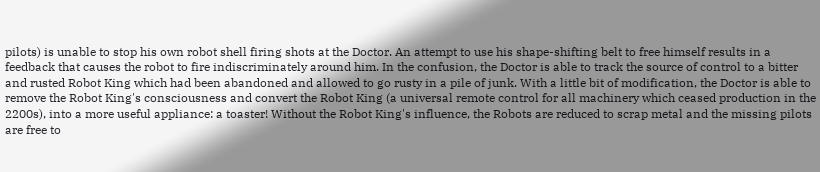pilots) is unable to stop his own robot shell firing shots at the Doctor. An attempt to use his shape-shifting belt to free himself results in a feedback that causes the robot to fire indiscriminately around him. In the confusion, the Doctor is able to track the source of control to a bitter and rusted Robot King which had been abandoned and allowed to go rusty in a pile of junk. With a little bit of modification, the Doctor is able to remove the Robot King's consciousness and convert the Robot King (a universal remote control for all machinery which ceased production in the 2200s), into a more useful appliance: a toaster! Without the Robot King's influence, the Robots are reduced to scrap metal and the missing pilots are free to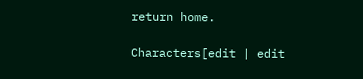return home.

Characters[edit | edit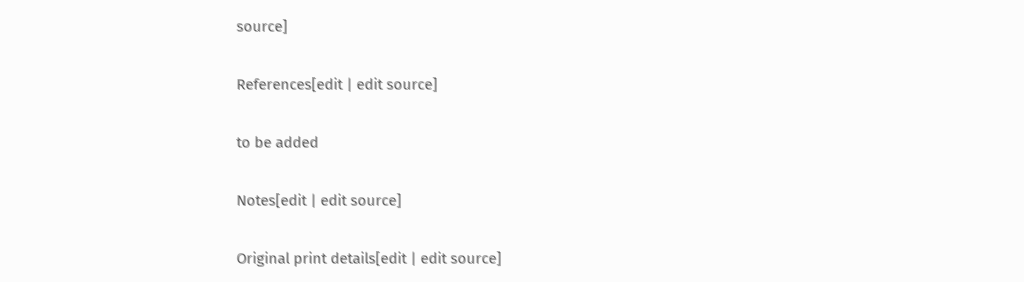source]

References[edit | edit source]

to be added

Notes[edit | edit source]

Original print details[edit | edit source]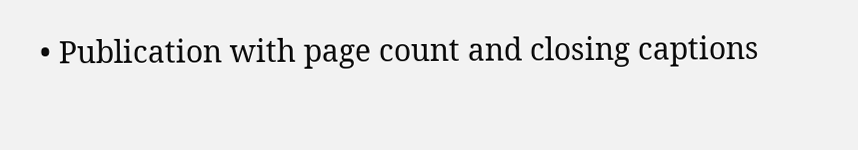• Publication with page count and closing captions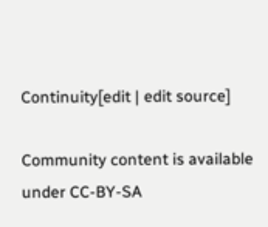Continuity[edit | edit source]

Community content is available under CC-BY-SA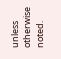unless otherwise noted.